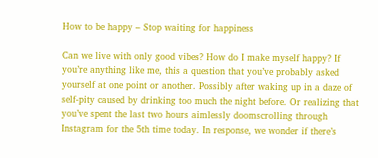How to be happy – Stop waiting for happiness

Can we live with only good vibes? How do I make myself happy? If you’re anything like me, this a question that you’ve probably asked yourself at one point or another. Possibly after waking up in a daze of self-pity caused by drinking too much the night before. Or realizing that you’ve spent the last two hours aimlessly doomscrolling through Instagram for the 5th time today. In response, we wonder if there’s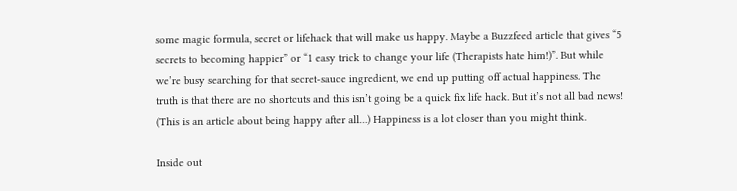some magic formula, secret or lifehack that will make us happy. Maybe a Buzzfeed article that gives “5 secrets to becoming happier” or “1 easy trick to change your life (Therapists hate him!)”. But while we’re busy searching for that secret-sauce ingredient, we end up putting off actual happiness. The truth is that there are no shortcuts and this isn’t going be a quick fix life hack. But it’s not all bad news! (This is an article about being happy after all…) Happiness is a lot closer than you might think.

Inside out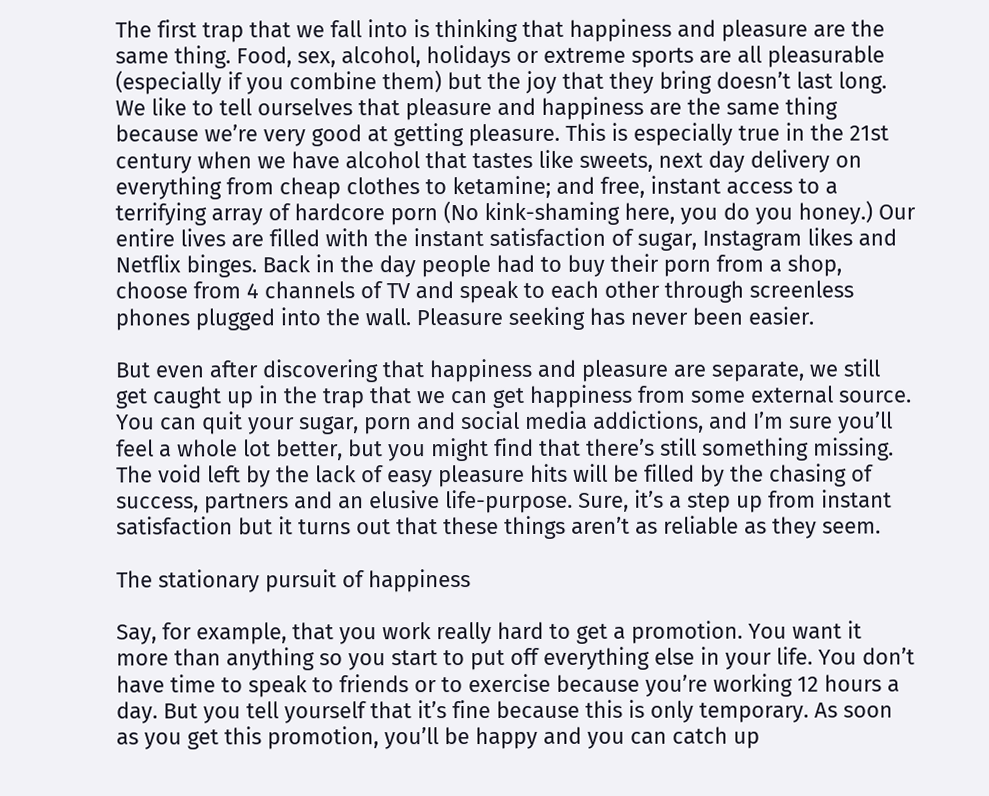The first trap that we fall into is thinking that happiness and pleasure are the same thing. Food, sex, alcohol, holidays or extreme sports are all pleasurable (especially if you combine them) but the joy that they bring doesn’t last long. We like to tell ourselves that pleasure and happiness are the same thing because we’re very good at getting pleasure. This is especially true in the 21st century when we have alcohol that tastes like sweets, next day delivery on everything from cheap clothes to ketamine; and free, instant access to a terrifying array of hardcore porn (No kink-shaming here, you do you honey.) Our entire lives are filled with the instant satisfaction of sugar, Instagram likes and Netflix binges. Back in the day people had to buy their porn from a shop, choose from 4 channels of TV and speak to each other through screenless phones plugged into the wall. Pleasure seeking has never been easier.

But even after discovering that happiness and pleasure are separate, we still get caught up in the trap that we can get happiness from some external source. You can quit your sugar, porn and social media addictions, and I’m sure you’ll feel a whole lot better, but you might find that there’s still something missing. The void left by the lack of easy pleasure hits will be filled by the chasing of success, partners and an elusive life-purpose. Sure, it’s a step up from instant satisfaction but it turns out that these things aren’t as reliable as they seem.

The stationary pursuit of happiness

Say, for example, that you work really hard to get a promotion. You want it more than anything so you start to put off everything else in your life. You don’t have time to speak to friends or to exercise because you’re working 12 hours a day. But you tell yourself that it’s fine because this is only temporary. As soon as you get this promotion, you’ll be happy and you can catch up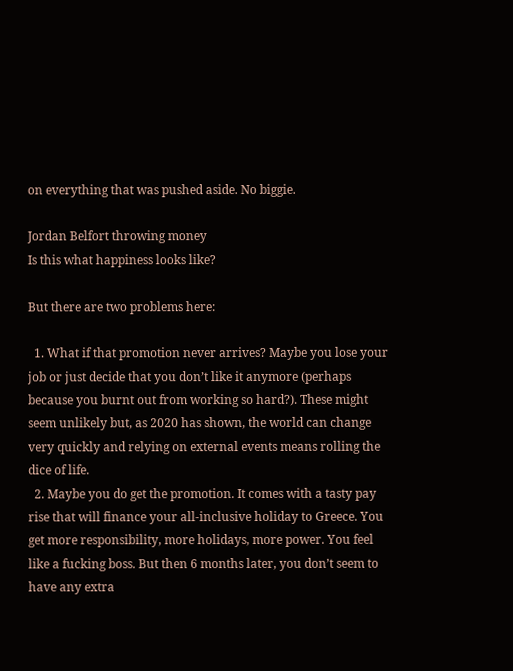on everything that was pushed aside. No biggie.

Jordan Belfort throwing money
Is this what happiness looks like?

But there are two problems here:

  1. What if that promotion never arrives? Maybe you lose your job or just decide that you don’t like it anymore (perhaps because you burnt out from working so hard?). These might seem unlikely but, as 2020 has shown, the world can change very quickly and relying on external events means rolling the dice of life.
  2. Maybe you do get the promotion. It comes with a tasty pay rise that will finance your all-inclusive holiday to Greece. You get more responsibility, more holidays, more power. You feel like a fucking boss. But then 6 months later, you don’t seem to have any extra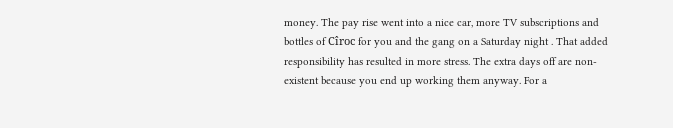money. The pay rise went into a nice car, more TV subscriptions and bottles of Cîroc for you and the gang on a Saturday night . That added responsibility has resulted in more stress. The extra days off are non-existent because you end up working them anyway. For a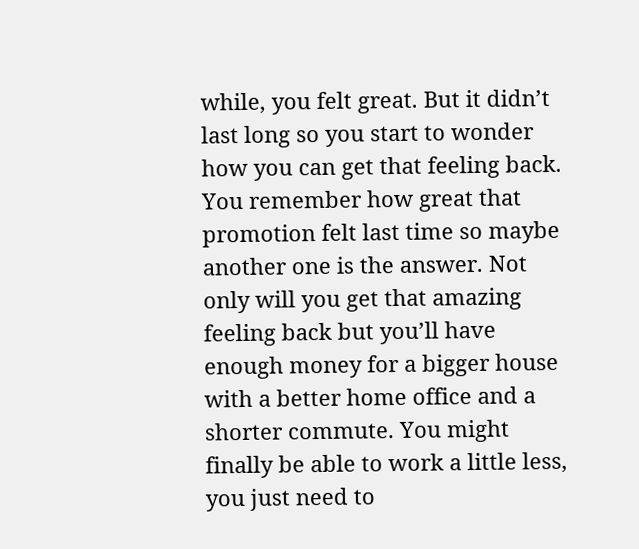while, you felt great. But it didn’t last long so you start to wonder how you can get that feeling back. You remember how great that promotion felt last time so maybe another one is the answer. Not only will you get that amazing feeling back but you’ll have enough money for a bigger house with a better home office and a shorter commute. You might finally be able to work a little less, you just need to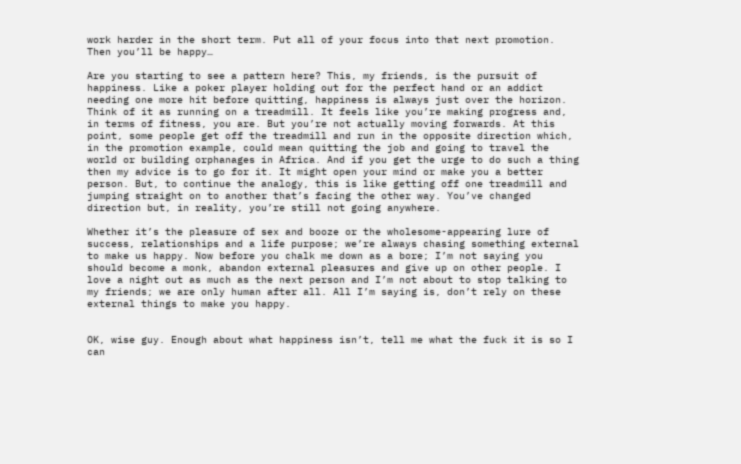work harder in the short term. Put all of your focus into that next promotion. Then you’ll be happy…

Are you starting to see a pattern here? This, my friends, is the pursuit of happiness. Like a poker player holding out for the perfect hand or an addict needing one more hit before quitting, happiness is always just over the horizon. Think of it as running on a treadmill. It feels like you’re making progress and, in terms of fitness, you are. But you’re not actually moving forwards. At this point, some people get off the treadmill and run in the opposite direction which, in the promotion example, could mean quitting the job and going to travel the world or building orphanages in Africa. And if you get the urge to do such a thing then my advice is to go for it. It might open your mind or make you a better person. But, to continue the analogy, this is like getting off one treadmill and jumping straight on to another that’s facing the other way. You’ve changed direction but, in reality, you’re still not going anywhere.

Whether it’s the pleasure of sex and booze or the wholesome-appearing lure of success, relationships and a life purpose; we’re always chasing something external to make us happy. Now before you chalk me down as a bore; I’m not saying you should become a monk, abandon external pleasures and give up on other people. I love a night out as much as the next person and I’m not about to stop talking to my friends; we are only human after all. All I’m saying is, don’t rely on these external things to make you happy.


OK, wise guy. Enough about what happiness isn’t, tell me what the fuck it is so I can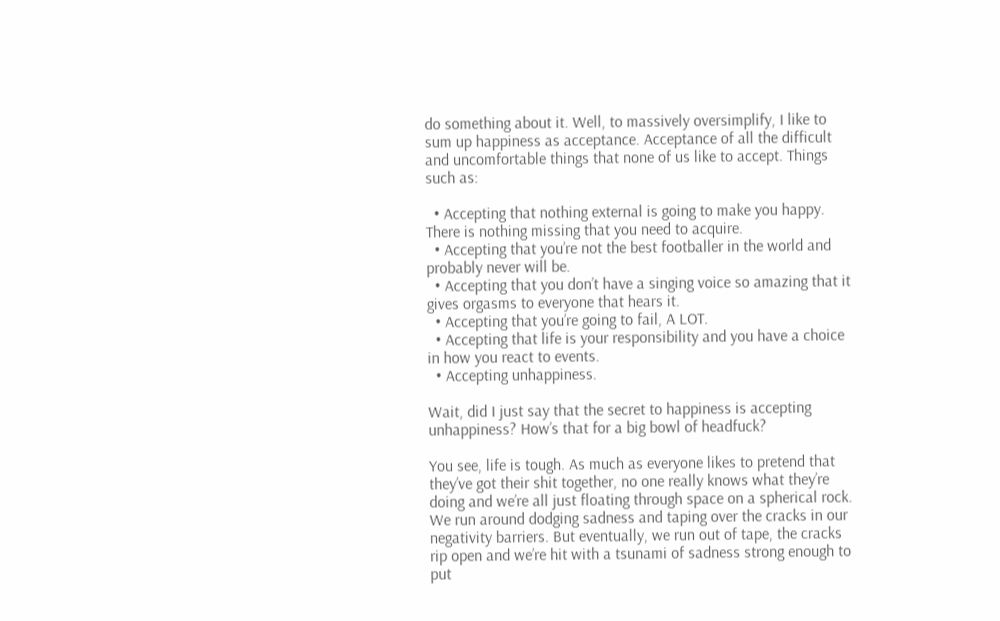do something about it. Well, to massively oversimplify, I like to sum up happiness as acceptance. Acceptance of all the difficult and uncomfortable things that none of us like to accept. Things such as:

  • Accepting that nothing external is going to make you happy. There is nothing missing that you need to acquire.
  • Accepting that you’re not the best footballer in the world and probably never will be.
  • Accepting that you don’t have a singing voice so amazing that it gives orgasms to everyone that hears it.
  • Accepting that you’re going to fail, A LOT.
  • Accepting that life is your responsibility and you have a choice in how you react to events.
  • Accepting unhappiness.

Wait, did I just say that the secret to happiness is accepting unhappiness? How’s that for a big bowl of headfuck?

You see, life is tough. As much as everyone likes to pretend that they’ve got their shit together, no one really knows what they’re doing and we’re all just floating through space on a spherical rock. We run around dodging sadness and taping over the cracks in our negativity barriers. But eventually, we run out of tape, the cracks rip open and we’re hit with a tsunami of sadness strong enough to put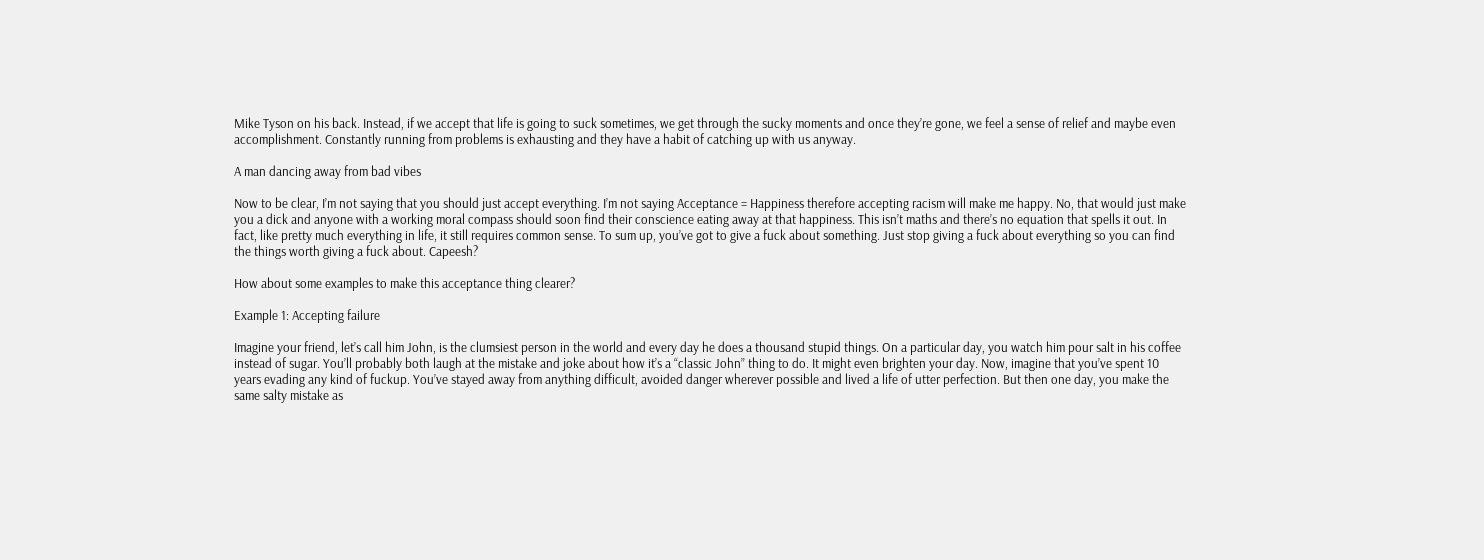Mike Tyson on his back. Instead, if we accept that life is going to suck sometimes, we get through the sucky moments and once they’re gone, we feel a sense of relief and maybe even accomplishment. Constantly running from problems is exhausting and they have a habit of catching up with us anyway.

A man dancing away from bad vibes

Now to be clear, I’m not saying that you should just accept everything. I’m not saying Acceptance = Happiness therefore accepting racism will make me happy. No, that would just make you a dick and anyone with a working moral compass should soon find their conscience eating away at that happiness. This isn’t maths and there’s no equation that spells it out. In fact, like pretty much everything in life, it still requires common sense. To sum up, you’ve got to give a fuck about something. Just stop giving a fuck about everything so you can find the things worth giving a fuck about. Capeesh?

How about some examples to make this acceptance thing clearer?

Example 1: Accepting failure

Imagine your friend, let’s call him John, is the clumsiest person in the world and every day he does a thousand stupid things. On a particular day, you watch him pour salt in his coffee instead of sugar. You’ll probably both laugh at the mistake and joke about how it’s a “classic John” thing to do. It might even brighten your day. Now, imagine that you’ve spent 10 years evading any kind of fuckup. You’ve stayed away from anything difficult, avoided danger wherever possible and lived a life of utter perfection. But then one day, you make the same salty mistake as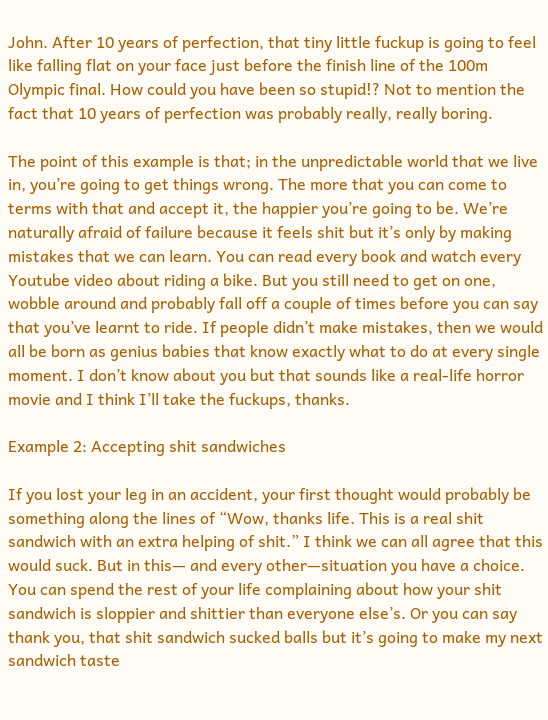John. After 10 years of perfection, that tiny little fuckup is going to feel like falling flat on your face just before the finish line of the 100m Olympic final. How could you have been so stupid!? Not to mention the fact that 10 years of perfection was probably really, really boring.

The point of this example is that; in the unpredictable world that we live in, you’re going to get things wrong. The more that you can come to terms with that and accept it, the happier you’re going to be. We’re naturally afraid of failure because it feels shit but it’s only by making mistakes that we can learn. You can read every book and watch every Youtube video about riding a bike. But you still need to get on one, wobble around and probably fall off a couple of times before you can say that you’ve learnt to ride. If people didn’t make mistakes, then we would all be born as genius babies that know exactly what to do at every single moment. I don’t know about you but that sounds like a real-life horror movie and I think I’ll take the fuckups, thanks.

Example 2: Accepting shit sandwiches

If you lost your leg in an accident, your first thought would probably be something along the lines of “Wow, thanks life. This is a real shit sandwich with an extra helping of shit.” I think we can all agree that this would suck. But in this— and every other—situation you have a choice. You can spend the rest of your life complaining about how your shit sandwich is sloppier and shittier than everyone else’s. Or you can say thank you, that shit sandwich sucked balls but it’s going to make my next sandwich taste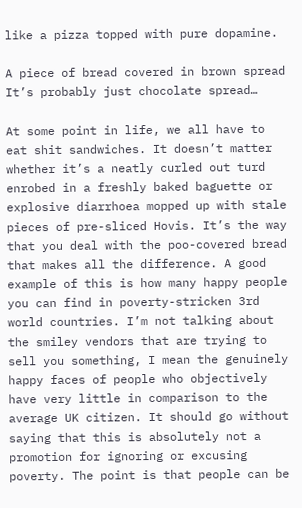like a pizza topped with pure dopamine.

A piece of bread covered in brown spread
It’s probably just chocolate spread…

At some point in life, we all have to eat shit sandwiches. It doesn’t matter whether it’s a neatly curled out turd enrobed in a freshly baked baguette or explosive diarrhoea mopped up with stale pieces of pre-sliced Hovis. It’s the way that you deal with the poo-covered bread that makes all the difference. A good example of this is how many happy people you can find in poverty-stricken 3rd world countries. I’m not talking about the smiley vendors that are trying to sell you something, I mean the genuinely happy faces of people who objectively have very little in comparison to the average UK citizen. It should go without saying that this is absolutely not a promotion for ignoring or excusing poverty. The point is that people can be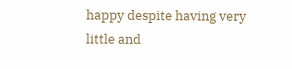happy despite having very little and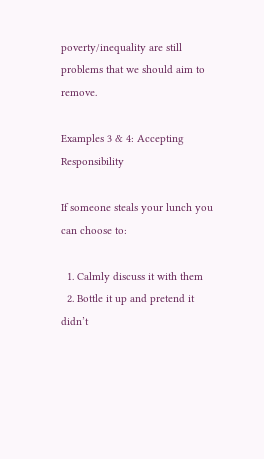poverty/inequality are still problems that we should aim to remove.

Examples 3 & 4: Accepting Responsibility

If someone steals your lunch you can choose to:

  1. Calmly discuss it with them
  2. Bottle it up and pretend it didn’t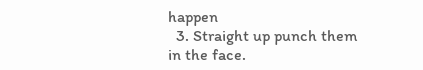happen
  3. Straight up punch them in the face.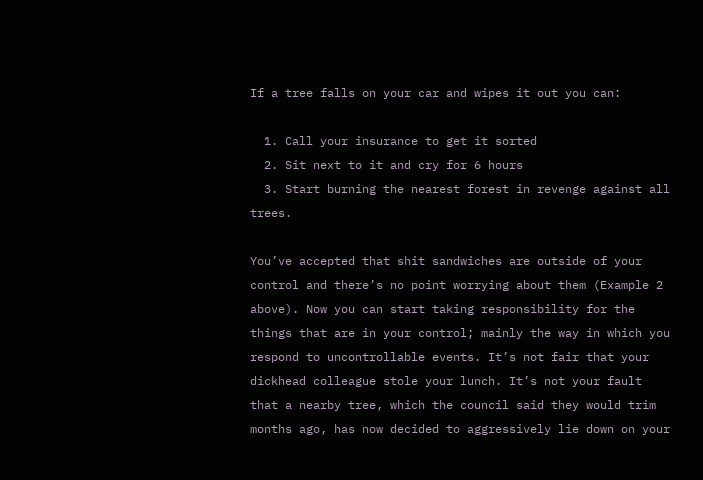If a tree falls on your car and wipes it out you can:

  1. Call your insurance to get it sorted
  2. Sit next to it and cry for 6 hours
  3. Start burning the nearest forest in revenge against all trees.

You’ve accepted that shit sandwiches are outside of your control and there’s no point worrying about them (Example 2 above). Now you can start taking responsibility for the things that are in your control; mainly the way in which you respond to uncontrollable events. It’s not fair that your dickhead colleague stole your lunch. It’s not your fault that a nearby tree, which the council said they would trim months ago, has now decided to aggressively lie down on your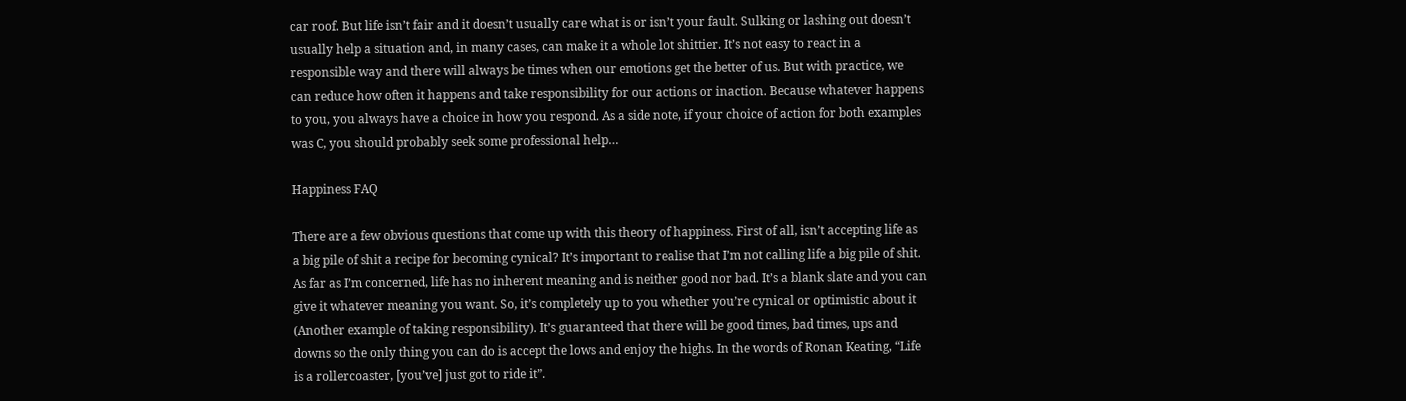car roof. But life isn’t fair and it doesn’t usually care what is or isn’t your fault. Sulking or lashing out doesn’t usually help a situation and, in many cases, can make it a whole lot shittier. It’s not easy to react in a responsible way and there will always be times when our emotions get the better of us. But with practice, we can reduce how often it happens and take responsibility for our actions or inaction. Because whatever happens to you, you always have a choice in how you respond. As a side note, if your choice of action for both examples was C, you should probably seek some professional help…

Happiness FAQ

There are a few obvious questions that come up with this theory of happiness. First of all, isn’t accepting life as a big pile of shit a recipe for becoming cynical? It’s important to realise that I’m not calling life a big pile of shit. As far as I’m concerned, life has no inherent meaning and is neither good nor bad. It’s a blank slate and you can give it whatever meaning you want. So, it’s completely up to you whether you’re cynical or optimistic about it (Another example of taking responsibility). It’s guaranteed that there will be good times, bad times, ups and downs so the only thing you can do is accept the lows and enjoy the highs. In the words of Ronan Keating, “Life is a rollercoaster, [you’ve] just got to ride it”.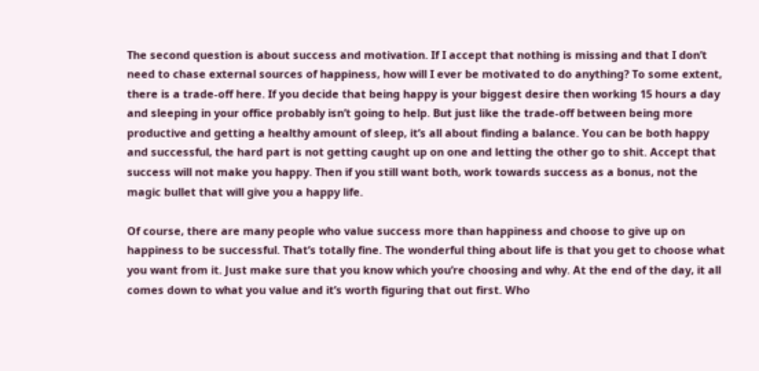The second question is about success and motivation. If I accept that nothing is missing and that I don’t need to chase external sources of happiness, how will I ever be motivated to do anything? To some extent, there is a trade-off here. If you decide that being happy is your biggest desire then working 15 hours a day and sleeping in your office probably isn’t going to help. But just like the trade-off between being more productive and getting a healthy amount of sleep, it’s all about finding a balance. You can be both happy and successful, the hard part is not getting caught up on one and letting the other go to shit. Accept that success will not make you happy. Then if you still want both, work towards success as a bonus, not the magic bullet that will give you a happy life.

Of course, there are many people who value success more than happiness and choose to give up on happiness to be successful. That’s totally fine. The wonderful thing about life is that you get to choose what you want from it. Just make sure that you know which you’re choosing and why. At the end of the day, it all comes down to what you value and it’s worth figuring that out first. Who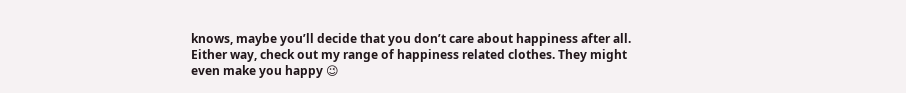knows, maybe you’ll decide that you don’t care about happiness after all. Either way, check out my range of happiness related clothes. They might even make you happy 😉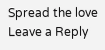Spread the love
Leave a Reply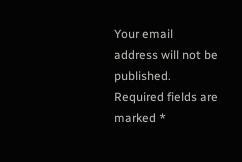Your email address will not be published. Required fields are marked *